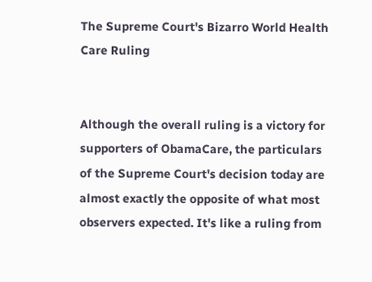The Supreme Court's Bizarro World Health Care Ruling


Although the overall ruling is a victory for supporters of ObamaCare, the particulars of the Supreme Court's decision today are almost exactly the opposite of what most observers expected. It's like a ruling from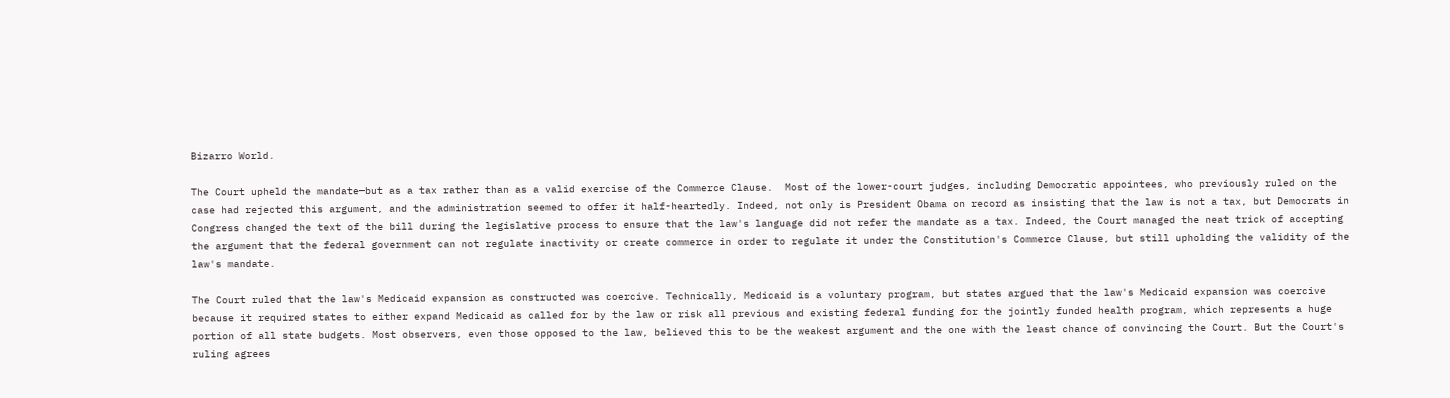Bizarro World.

The Court upheld the mandate—but as a tax rather than as a valid exercise of the Commerce Clause.  Most of the lower-court judges, including Democratic appointees, who previously ruled on the case had rejected this argument, and the administration seemed to offer it half-heartedly. Indeed, not only is President Obama on record as insisting that the law is not a tax, but Democrats in Congress changed the text of the bill during the legislative process to ensure that the law's language did not refer the mandate as a tax. Indeed, the Court managed the neat trick of accepting the argument that the federal government can not regulate inactivity or create commerce in order to regulate it under the Constitution's Commerce Clause, but still upholding the validity of the law's mandate.

The Court ruled that the law's Medicaid expansion as constructed was coercive. Technically, Medicaid is a voluntary program, but states argued that the law's Medicaid expansion was coercive because it required states to either expand Medicaid as called for by the law or risk all previous and existing federal funding for the jointly funded health program, which represents a huge portion of all state budgets. Most observers, even those opposed to the law, believed this to be the weakest argument and the one with the least chance of convincing the Court. But the Court's ruling agrees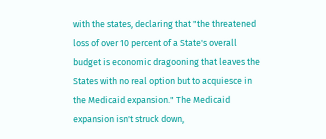with the states, declaring that "the threatened loss of over 10 percent of a State's overall budget is economic dragooning that leaves the States with no real option but to acquiesce in the Medicaid expansion." The Medicaid expansion isn't struck down,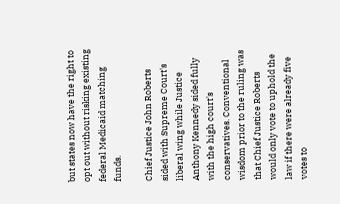but states now have the right to opt out without risking existing federal Medicaid matching funds.

Chief Justice John Roberts sided with Supreme Court's liberal wing while Justice Anthony Kennedy sided fully with the high court's conservatives. Conventional wisdom prior to the ruling was that Chief Justice Roberts would only vote to uphold the law if there were already five votes to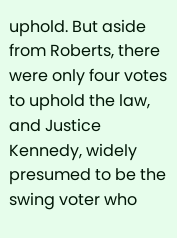uphold. But aside from Roberts, there were only four votes to uphold the law, and Justice Kennedy, widely presumed to be the swing voter who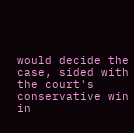would decide the case, sided with the court's conservative win in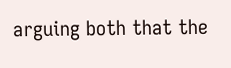arguing both that the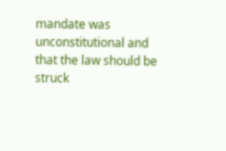mandate was unconstitutional and that the law should be struck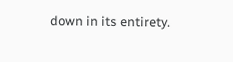down in its entirety.